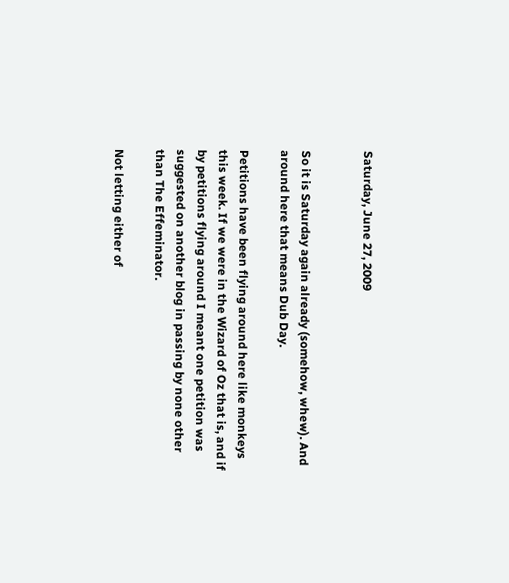Saturday, June 27, 2009


So it is Saturday again already (somehow, whew). And around here that means Dub Day.

Petitions have been flying around here like monkeys this week. If we were in the Wizard of Oz that is, and if by petitions flying around I meant one petition was suggested on another blog in passing by none other than The Effeminator.

Not letting either of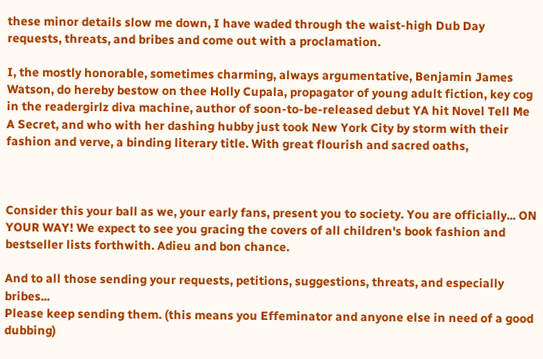these minor details slow me down, I have waded through the waist-high Dub Day requests, threats, and bribes and come out with a proclamation.

I, the mostly honorable, sometimes charming, always argumentative, Benjamin James Watson, do hereby bestow on thee Holly Cupala, propagator of young adult fiction, key cog in the readergirlz diva machine, author of soon-to-be-released debut YA hit Novel Tell Me A Secret, and who with her dashing hubby just took New York City by storm with their fashion and verve, a binding literary title. With great flourish and sacred oaths,



Consider this your ball as we, your early fans, present you to society. You are officially... ON YOUR WAY! We expect to see you gracing the covers of all children's book fashion and bestseller lists forthwith. Adieu and bon chance.

And to all those sending your requests, petitions, suggestions, threats, and especially bribes...
Please keep sending them. (this means you Effeminator and anyone else in need of a good dubbing)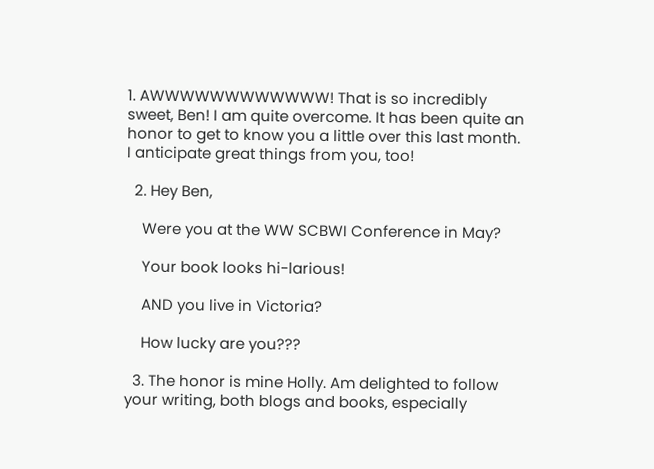1. AWWWWWWWWWWWW! That is so incredibly sweet, Ben! I am quite overcome. It has been quite an honor to get to know you a little over this last month. I anticipate great things from you, too!

  2. Hey Ben,

    Were you at the WW SCBWI Conference in May?

    Your book looks hi-larious!

    AND you live in Victoria?

    How lucky are you???

  3. The honor is mine Holly. Am delighted to follow your writing, both blogs and books, especially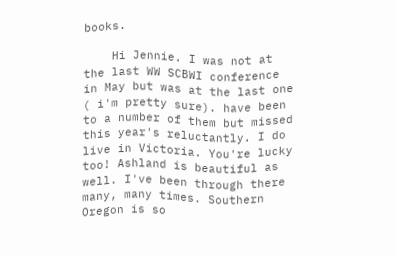books.

    Hi Jennie. I was not at the last WW SCBWI conference in May but was at the last one ( i'm pretty sure). have been to a number of them but missed this year's reluctantly. I do live in Victoria. You're lucky too! Ashland is beautiful as well. I've been through there many, many times. Southern Oregon is so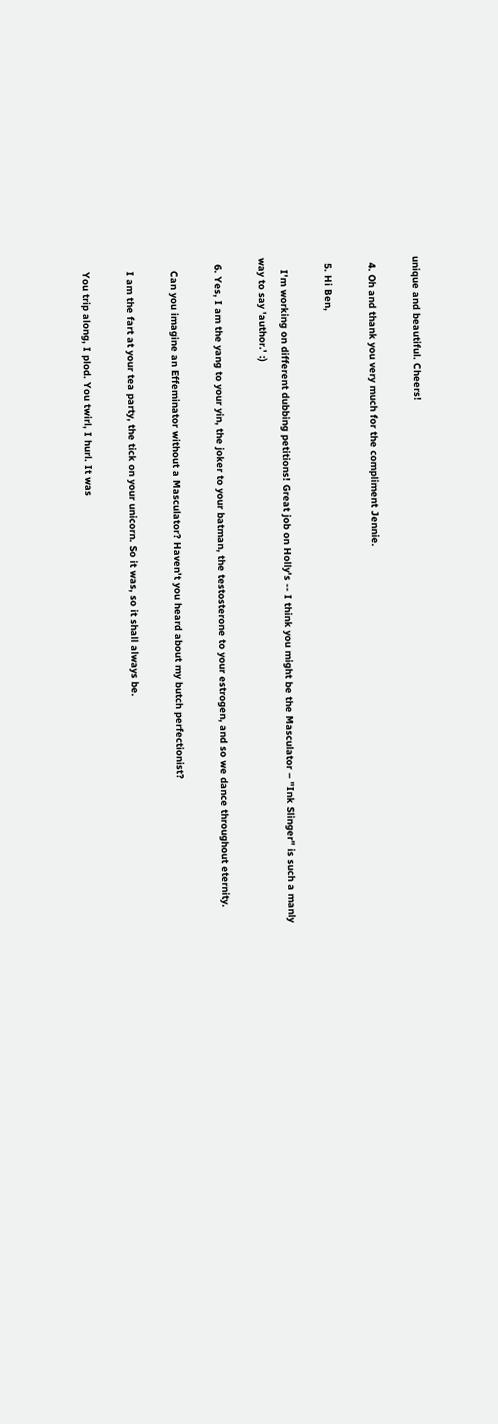unique and beautiful. Cheers!

  4. Oh and thank you very much for the compliment Jennie.

  5. Hi Ben,

    I'm working on different dubbing petitions! Great job on Holly's -- I think you might be the Masculator – "Ink Slinger" is such a manly way to say 'author.' :)

  6. Yes, I am the yang to your yin, the joker to your batman, the testosterone to your estrogen, and so we dance throughout eternity.

    Can you imagine an Effeminator without a Masculator? Haven't you heard about my butch perfectionist?

    I am the fart at your tea party, the tick on your unicorn. So it was, so it shall always be.

    You trip along, I plod. You twirl, I hurl. It was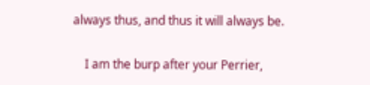always thus, and thus it will always be.

    I am the burp after your Perrier,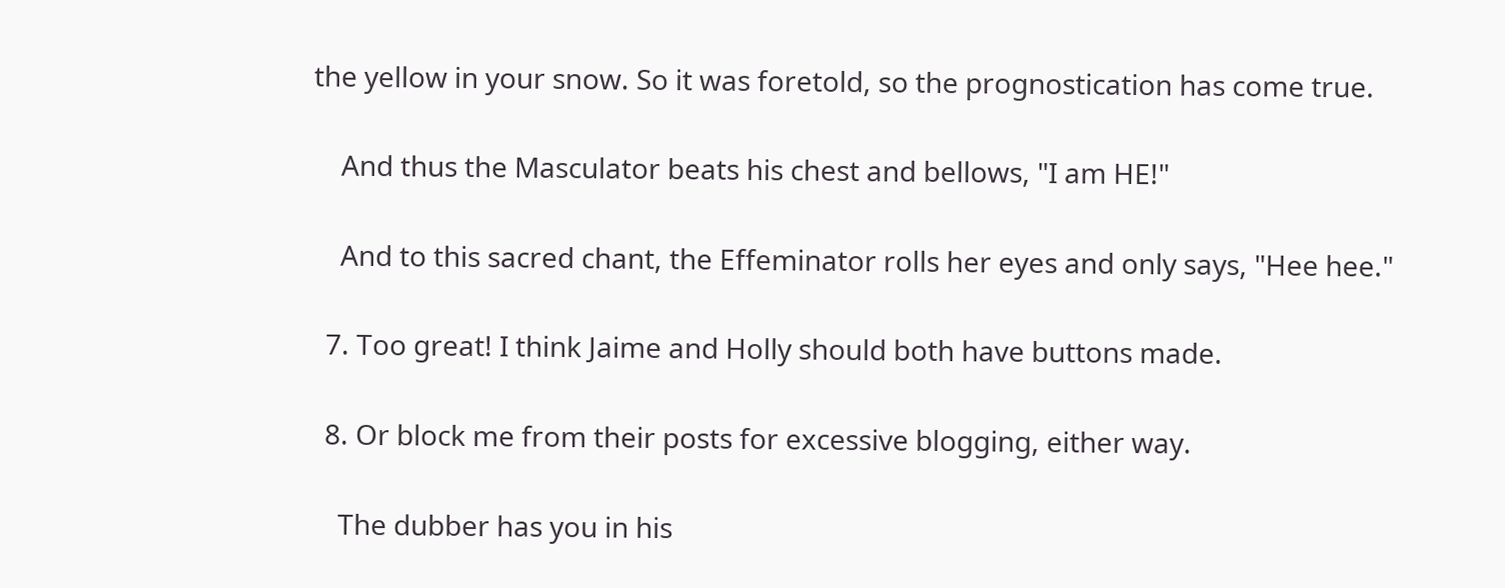the yellow in your snow. So it was foretold, so the prognostication has come true.

    And thus the Masculator beats his chest and bellows, "I am HE!"

    And to this sacred chant, the Effeminator rolls her eyes and only says, "Hee hee."

  7. Too great! I think Jaime and Holly should both have buttons made.

  8. Or block me from their posts for excessive blogging, either way.

    The dubber has you in his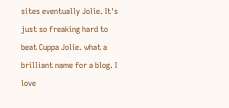sites eventually Jolie. It's just so freaking hard to beat Cuppa Jolie. what a brilliant name for a blog. I love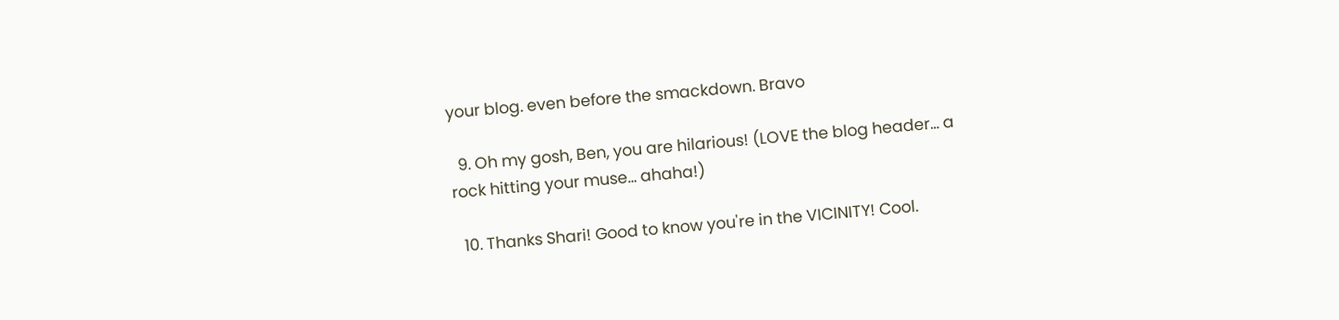your blog. even before the smackdown. Bravo

  9. Oh my gosh, Ben, you are hilarious! (LOVE the blog header... a rock hitting your muse... ahaha!)

  10. Thanks Shari! Good to know you're in the VICINITY! Cool.